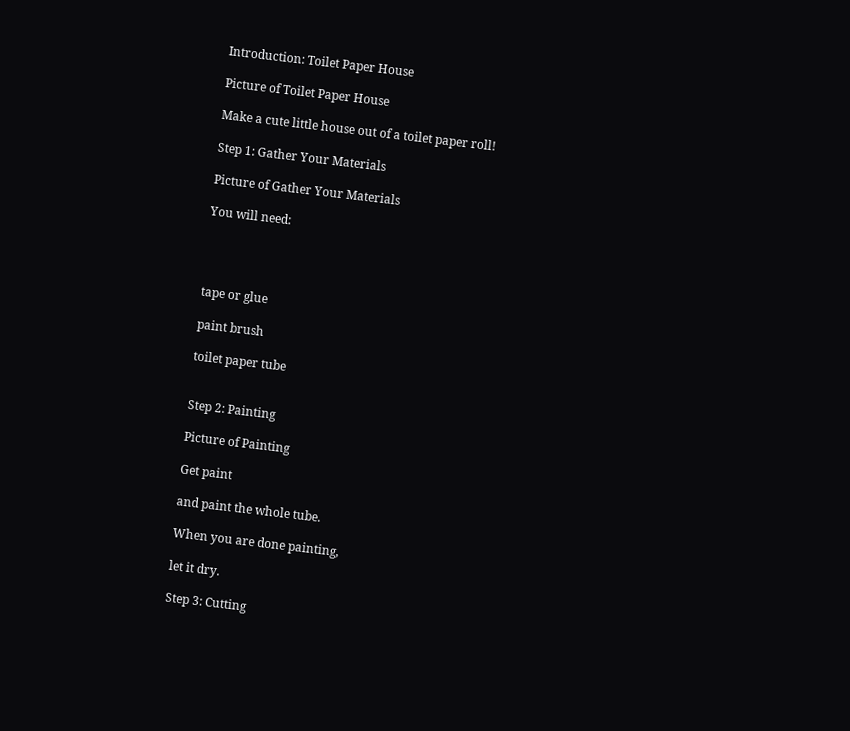Introduction: Toilet Paper House

Picture of Toilet Paper House

Make a cute little house out of a toilet paper roll!

Step 1: Gather Your Materials

Picture of Gather Your Materials

You will need:




tape or glue

paint brush

toilet paper tube


Step 2: Painting

Picture of Painting

Get paint

and paint the whole tube.

When you are done painting,

let it dry.

Step 3: Cutting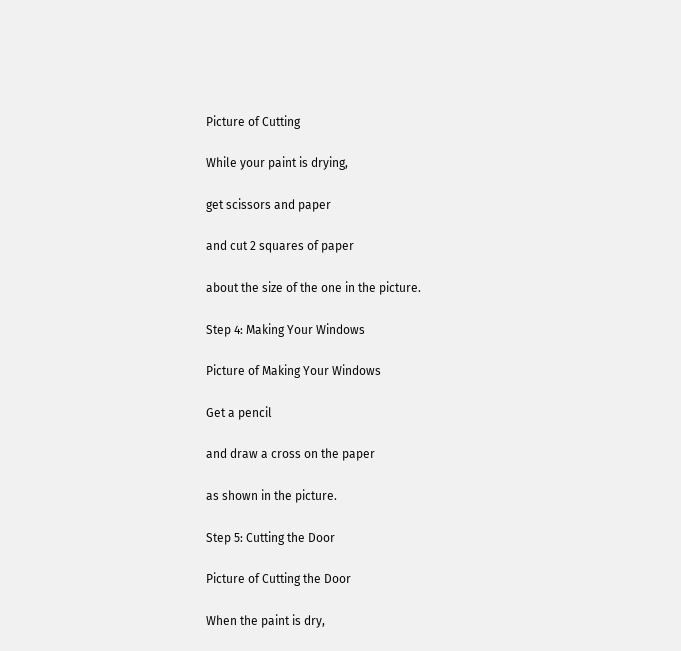Picture of Cutting

While your paint is drying,

get scissors and paper

and cut 2 squares of paper

about the size of the one in the picture.

Step 4: Making Your Windows

Picture of Making Your Windows

Get a pencil

and draw a cross on the paper

as shown in the picture.

Step 5: Cutting the Door

Picture of Cutting the Door

When the paint is dry,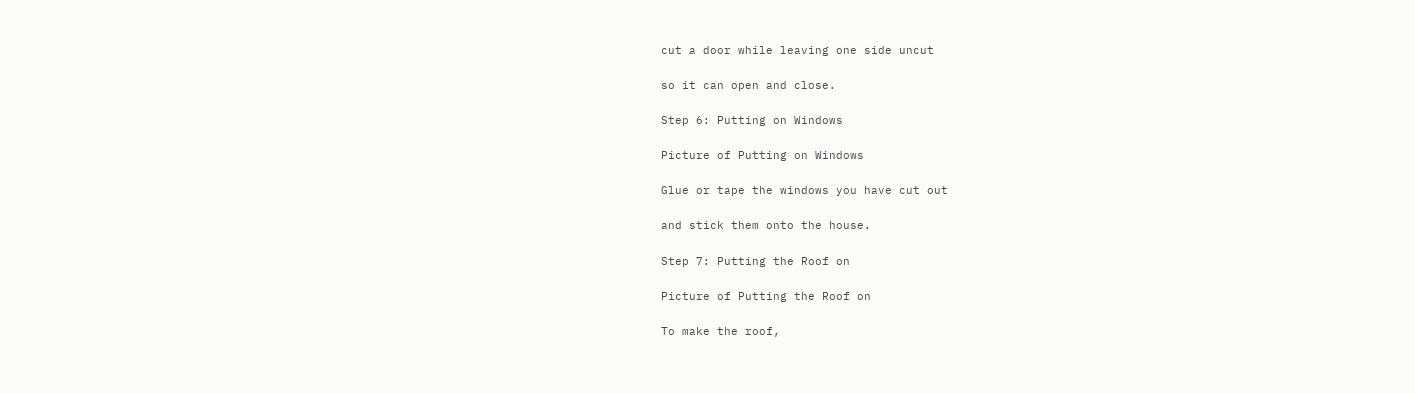cut a door while leaving one side uncut

so it can open and close.

Step 6: Putting on Windows

Picture of Putting on Windows

Glue or tape the windows you have cut out

and stick them onto the house.

Step 7: Putting the Roof on

Picture of Putting the Roof on

To make the roof,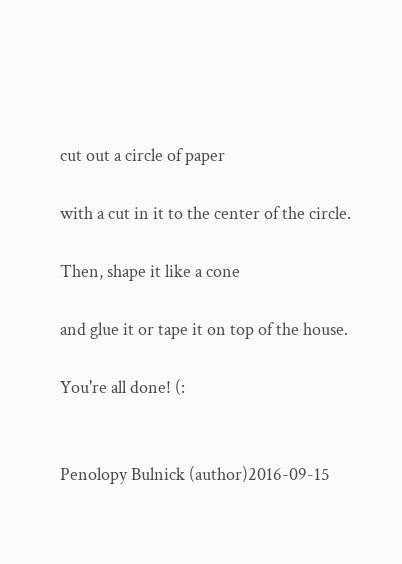cut out a circle of paper

with a cut in it to the center of the circle.

Then, shape it like a cone

and glue it or tape it on top of the house.

You're all done! (:


Penolopy Bulnick (author)2016-09-15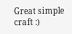Great simple craft :)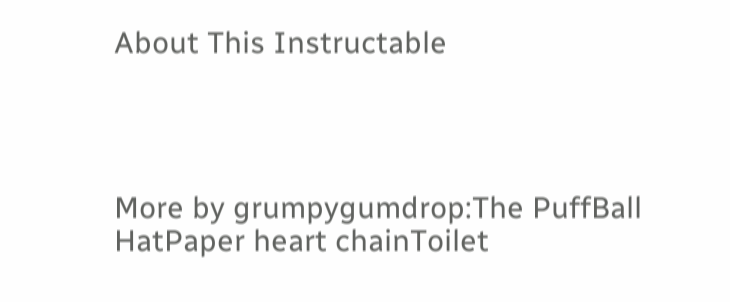About This Instructable




More by grumpygumdrop:The PuffBall HatPaper heart chainToilet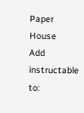Paper House
Add instructable to: